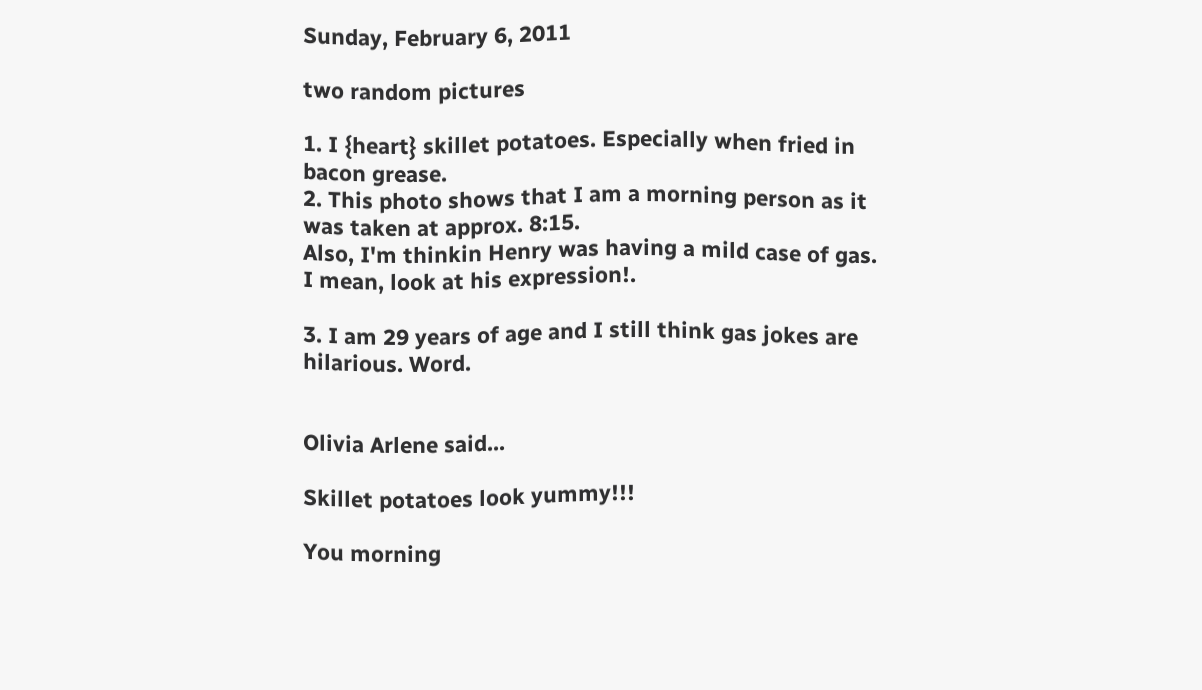Sunday, February 6, 2011

two random pictures

1. I {heart} skillet potatoes. Especially when fried in bacon grease.
2. This photo shows that I am a morning person as it was taken at approx. 8:15.
Also, I'm thinkin Henry was having a mild case of gas. I mean, look at his expression!.

3. I am 29 years of age and I still think gas jokes are hilarious. Word.


Olivia Arlene said...

Skillet potatoes look yummy!!!

You morning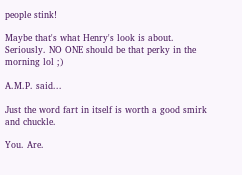people stink!

Maybe that's what Henry's look is about. Seriously. NO ONE should be that perky in the morning lol ;)

A.M.P. said...

Just the word fart in itself is worth a good smirk and chuckle.

You. Are.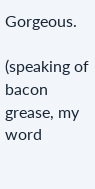Gorgeous.

(speaking of bacon grease, my word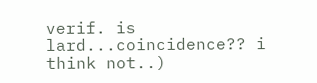verif. is lard...coincidence?? i think not..)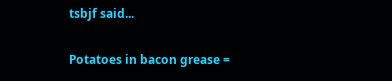tsbjf said...

Potatoes in bacon grease =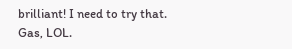brilliant! I need to try that.
Gas, LOL.